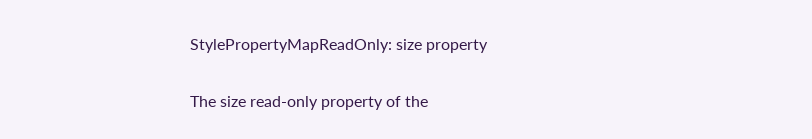StylePropertyMapReadOnly: size property

The size read-only property of the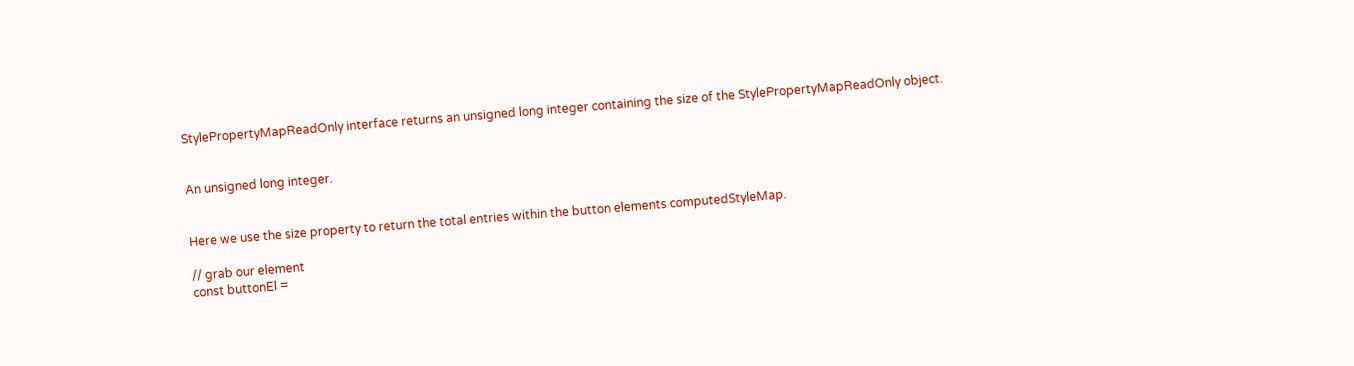StylePropertyMapReadOnly interface returns an unsigned long integer containing the size of the StylePropertyMapReadOnly object.


An unsigned long integer.


Here we use the size property to return the total entries within the button elements computedStyleMap.

// grab our element
const buttonEl =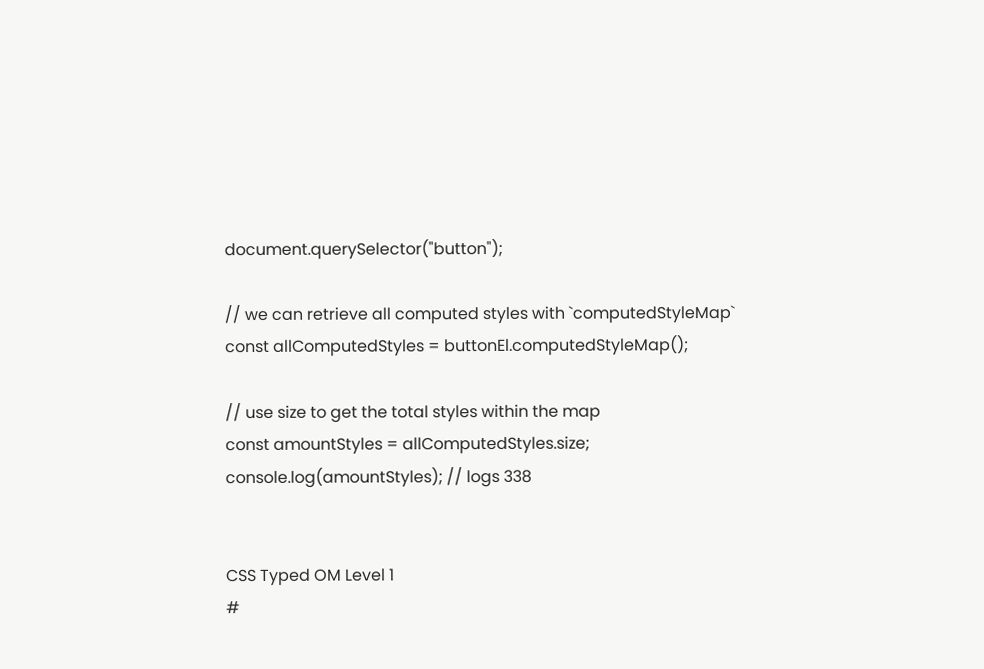document.querySelector("button");

// we can retrieve all computed styles with `computedStyleMap`
const allComputedStyles = buttonEl.computedStyleMap();

// use size to get the total styles within the map
const amountStyles = allComputedStyles.size;
console.log(amountStyles); // logs 338


CSS Typed OM Level 1
#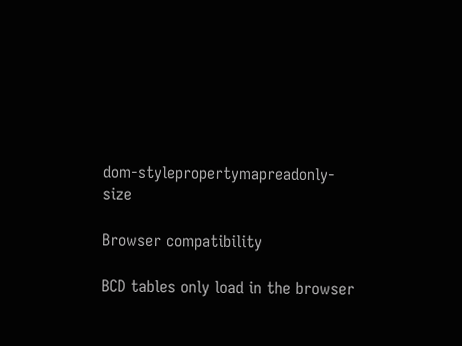dom-stylepropertymapreadonly-size

Browser compatibility

BCD tables only load in the browser